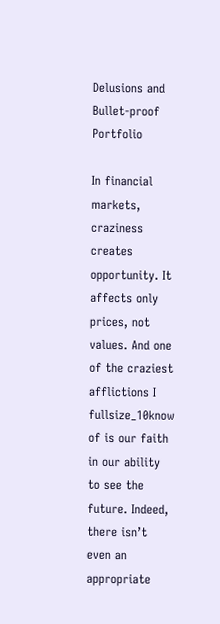Delusions and Bullet-proof Portfolio

In financial markets, craziness creates opportunity. It affects only prices, not values. And one of the craziest afflictions I fullsize_10know of is our faith in our ability to see the future. Indeed, there isn’t even an appropriate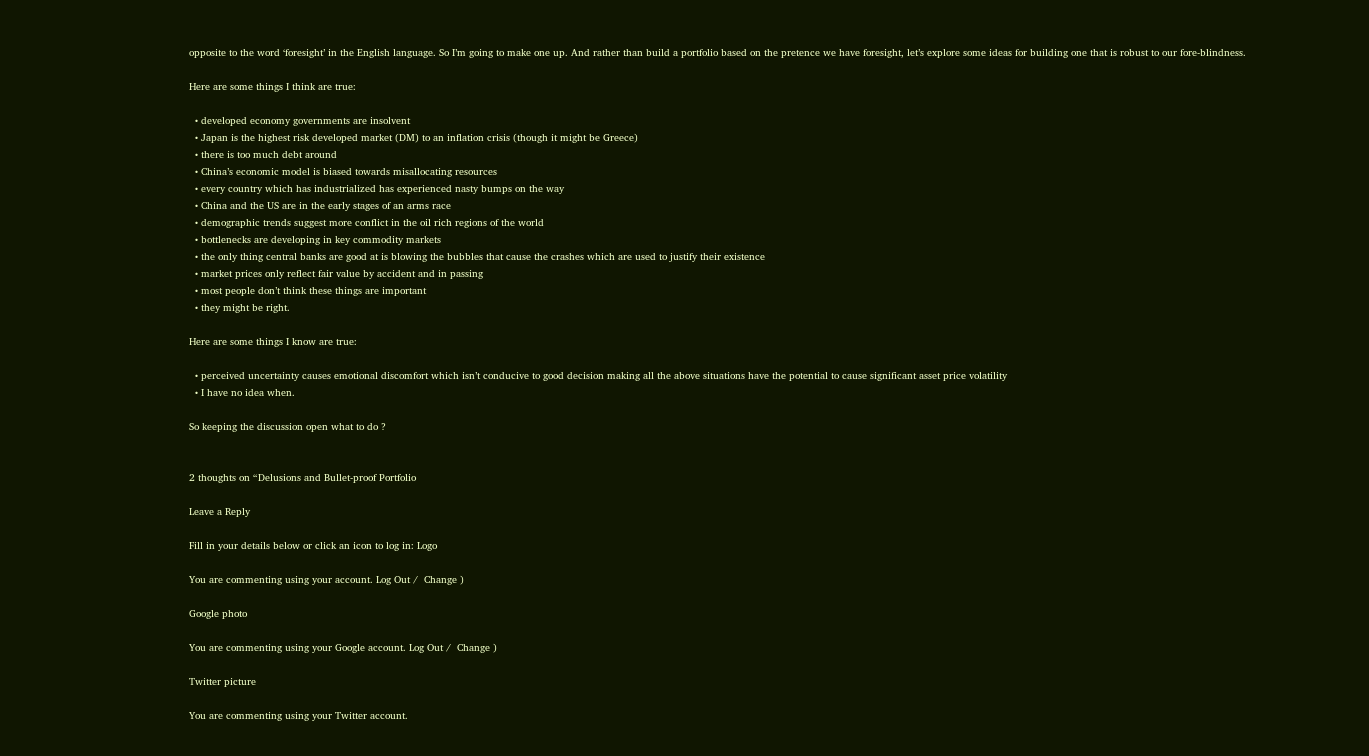opposite to the word ‘foresight’ in the English language. So I’m going to make one up. And rather than build a portfolio based on the pretence we have foresight, let’s explore some ideas for building one that is robust to our fore-blindness.

Here are some things I think are true:

  • developed economy governments are insolvent
  • Japan is the highest risk developed market (DM) to an inflation crisis (though it might be Greece)
  • there is too much debt around
  • China’s economic model is biased towards misallocating resources
  • every country which has industrialized has experienced nasty bumps on the way
  • China and the US are in the early stages of an arms race
  • demographic trends suggest more conflict in the oil rich regions of the world
  • bottlenecks are developing in key commodity markets
  • the only thing central banks are good at is blowing the bubbles that cause the crashes which are used to justify their existence
  • market prices only reflect fair value by accident and in passing
  • most people don’t think these things are important
  • they might be right.

Here are some things I know are true:

  • perceived uncertainty causes emotional discomfort which isn’t conducive to good decision making all the above situations have the potential to cause significant asset price volatility
  • I have no idea when.

So keeping the discussion open what to do ?


2 thoughts on “Delusions and Bullet-proof Portfolio

Leave a Reply

Fill in your details below or click an icon to log in: Logo

You are commenting using your account. Log Out /  Change )

Google photo

You are commenting using your Google account. Log Out /  Change )

Twitter picture

You are commenting using your Twitter account.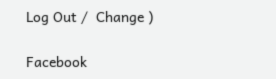Log Out /  Change )

Facebook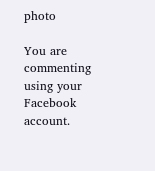photo

You are commenting using your Facebook account.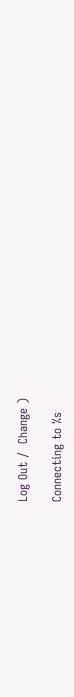Log Out /  Change )

Connecting to %s